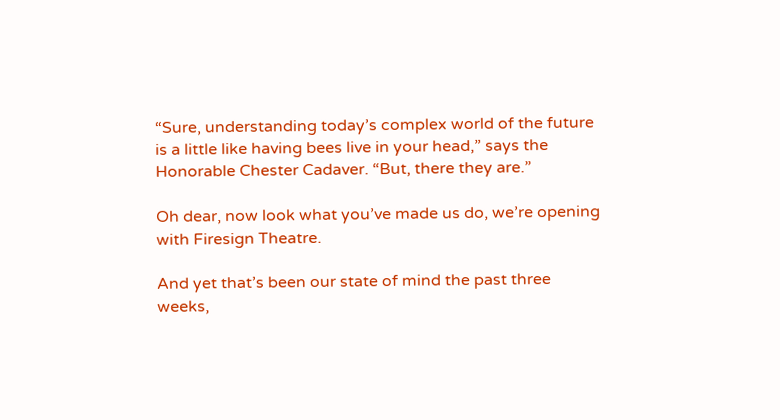“Sure, understanding today’s complex world of the future is a little like having bees live in your head,” says the Honorable Chester Cadaver. “But, there they are.”

Oh dear, now look what you’ve made us do, we’re opening with Firesign Theatre.

And yet that’s been our state of mind the past three weeks,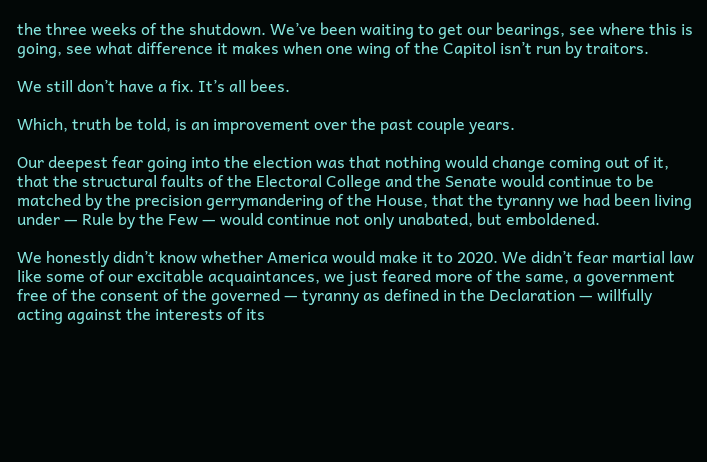the three weeks of the shutdown. We’ve been waiting to get our bearings, see where this is going, see what difference it makes when one wing of the Capitol isn’t run by traitors.

We still don’t have a fix. It’s all bees.

Which, truth be told, is an improvement over the past couple years.

Our deepest fear going into the election was that nothing would change coming out of it, that the structural faults of the Electoral College and the Senate would continue to be matched by the precision gerrymandering of the House, that the tyranny we had been living under — Rule by the Few — would continue not only unabated, but emboldened.

We honestly didn’t know whether America would make it to 2020. We didn’t fear martial law like some of our excitable acquaintances, we just feared more of the same, a government free of the consent of the governed — tyranny as defined in the Declaration — willfully acting against the interests of its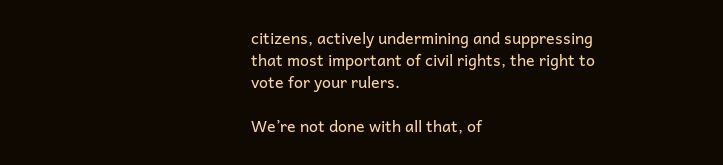citizens, actively undermining and suppressing that most important of civil rights, the right to vote for your rulers.

We’re not done with all that, of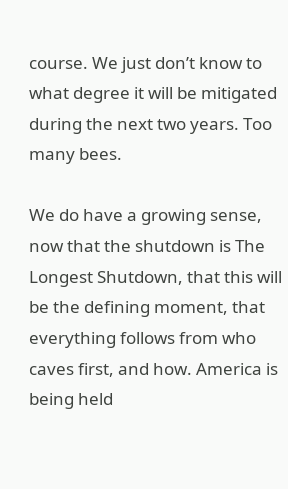course. We just don’t know to what degree it will be mitigated during the next two years. Too many bees.

We do have a growing sense, now that the shutdown is The Longest Shutdown, that this will be the defining moment, that everything follows from who caves first, and how. America is being held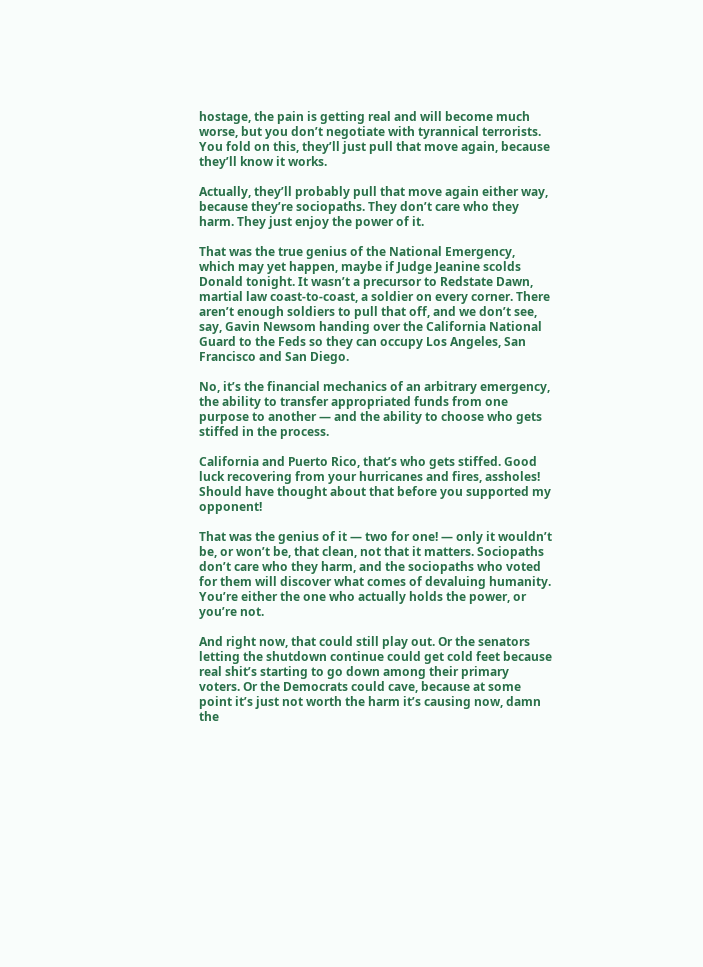hostage, the pain is getting real and will become much worse, but you don’t negotiate with tyrannical terrorists. You fold on this, they’ll just pull that move again, because they’ll know it works.

Actually, they’ll probably pull that move again either way, because they’re sociopaths. They don’t care who they harm. They just enjoy the power of it.

That was the true genius of the National Emergency, which may yet happen, maybe if Judge Jeanine scolds Donald tonight. It wasn’t a precursor to Redstate Dawn, martial law coast-to-coast, a soldier on every corner. There aren’t enough soldiers to pull that off, and we don’t see, say, Gavin Newsom handing over the California National Guard to the Feds so they can occupy Los Angeles, San Francisco and San Diego.

No, it’s the financial mechanics of an arbitrary emergency, the ability to transfer appropriated funds from one purpose to another — and the ability to choose who gets stiffed in the process.

California and Puerto Rico, that’s who gets stiffed. Good luck recovering from your hurricanes and fires, assholes! Should have thought about that before you supported my opponent!

That was the genius of it — two for one! — only it wouldn’t be, or won’t be, that clean, not that it matters. Sociopaths don’t care who they harm, and the sociopaths who voted for them will discover what comes of devaluing humanity. You’re either the one who actually holds the power, or you’re not.

And right now, that could still play out. Or the senators letting the shutdown continue could get cold feet because real shit’s starting to go down among their primary voters. Or the Democrats could cave, because at some point it’s just not worth the harm it’s causing now, damn the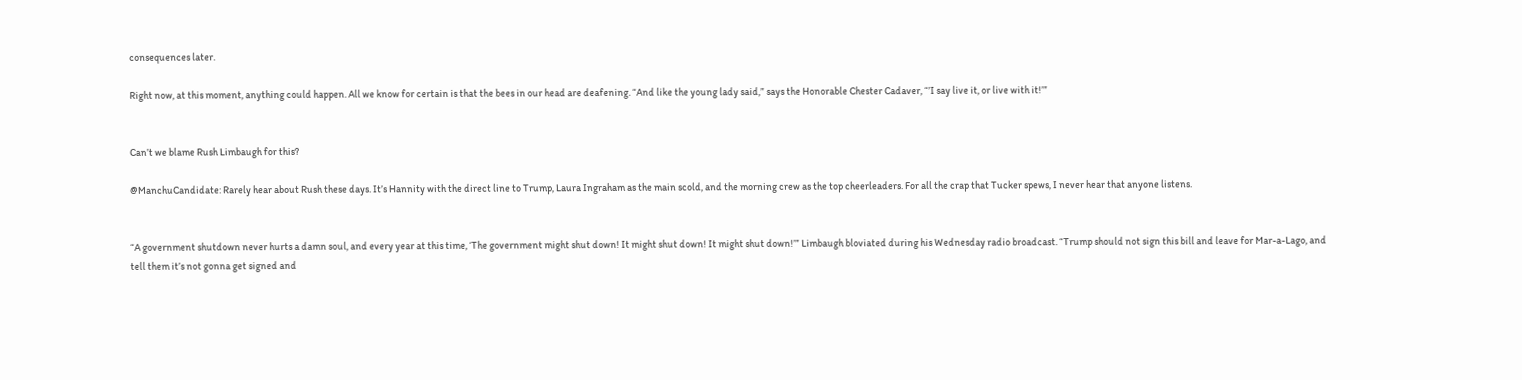consequences later.

Right now, at this moment, anything could happen. All we know for certain is that the bees in our head are deafening. “And like the young lady said,” says the Honorable Chester Cadaver, “’I say live it, or live with it!’”


Can’t we blame Rush Limbaugh for this?

@ManchuCandidate: Rarely hear about Rush these days. It’s Hannity with the direct line to Trump, Laura Ingraham as the main scold, and the morning crew as the top cheerleaders. For all the crap that Tucker spews, I never hear that anyone listens.


“A government shutdown never hurts a damn soul, and every year at this time, ‘The government might shut down! It might shut down! It might shut down!’” Limbaugh bloviated during his Wednesday radio broadcast. “Trump should not sign this bill and leave for Mar-a-Lago, and tell them it’s not gonna get signed and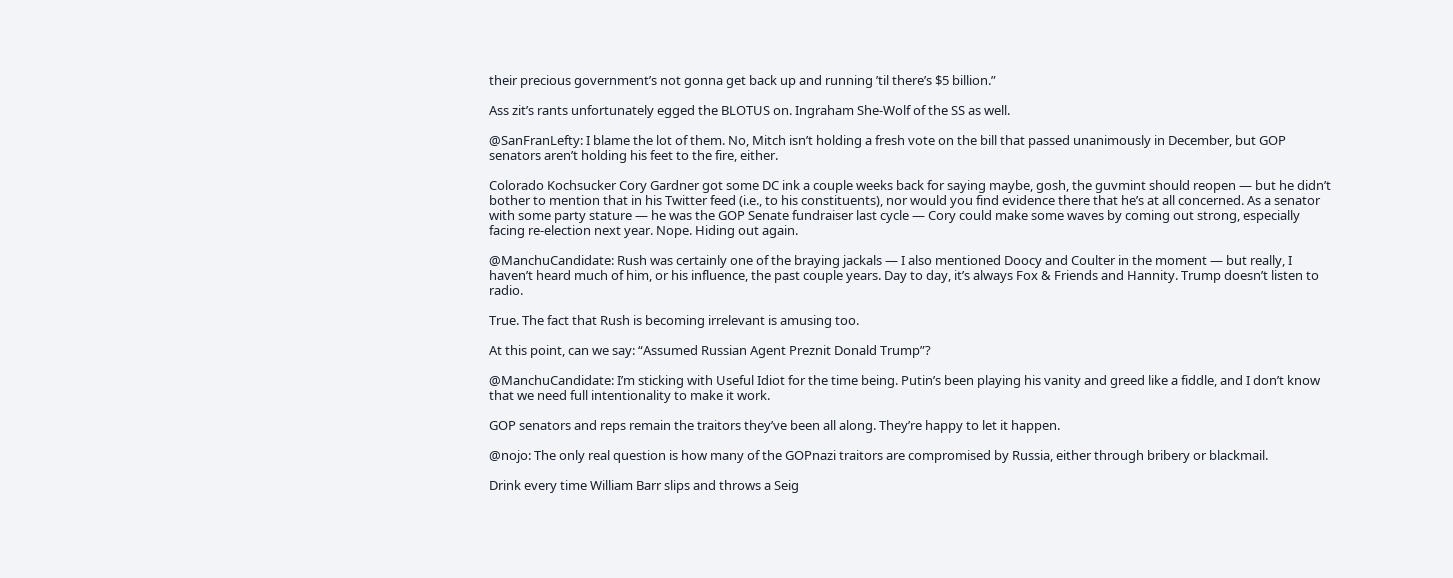their precious government’s not gonna get back up and running ’til there’s $5 billion.”

Ass zit’s rants unfortunately egged the BLOTUS on. Ingraham She-Wolf of the SS as well.

@SanFranLefty: I blame the lot of them. No, Mitch isn’t holding a fresh vote on the bill that passed unanimously in December, but GOP senators aren’t holding his feet to the fire, either.

Colorado Kochsucker Cory Gardner got some DC ink a couple weeks back for saying maybe, gosh, the guvmint should reopen — but he didn’t bother to mention that in his Twitter feed (i.e., to his constituents), nor would you find evidence there that he’s at all concerned. As a senator with some party stature — he was the GOP Senate fundraiser last cycle — Cory could make some waves by coming out strong, especially facing re-election next year. Nope. Hiding out again.

@ManchuCandidate: Rush was certainly one of the braying jackals — I also mentioned Doocy and Coulter in the moment — but really, I haven’t heard much of him, or his influence, the past couple years. Day to day, it’s always Fox & Friends and Hannity. Trump doesn’t listen to radio.

True. The fact that Rush is becoming irrelevant is amusing too.

At this point, can we say: “Assumed Russian Agent Preznit Donald Trump”?

@ManchuCandidate: I’m sticking with Useful Idiot for the time being. Putin’s been playing his vanity and greed like a fiddle, and I don’t know that we need full intentionality to make it work.

GOP senators and reps remain the traitors they’ve been all along. They’re happy to let it happen.

@nojo: The only real question is how many of the GOPnazi traitors are compromised by Russia, either through bribery or blackmail.

Drink every time William Barr slips and throws a Seig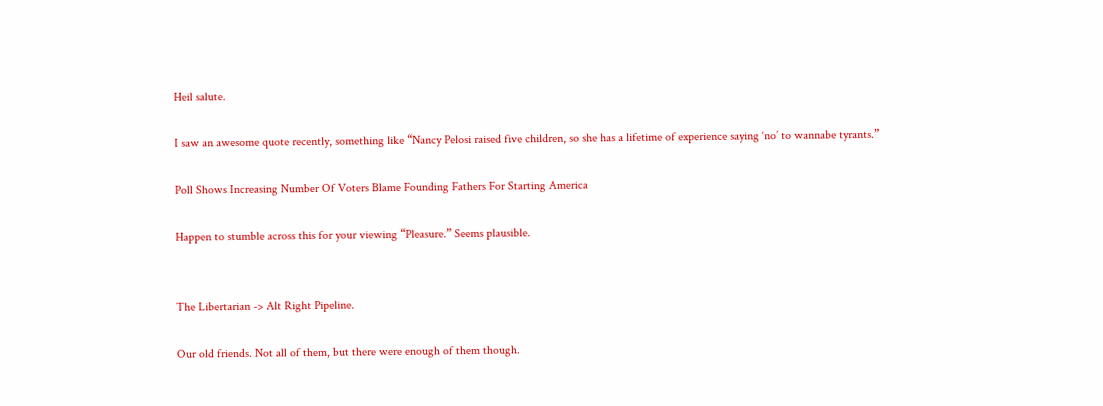Heil salute.

I saw an awesome quote recently, something like “Nancy Pelosi raised five children, so she has a lifetime of experience saying ‘no’ to wannabe tyrants.”

Poll Shows Increasing Number Of Voters Blame Founding Fathers For Starting America

Happen to stumble across this for your viewing “Pleasure.” Seems plausible.


The Libertarian -> Alt Right Pipeline.

Our old friends. Not all of them, but there were enough of them though.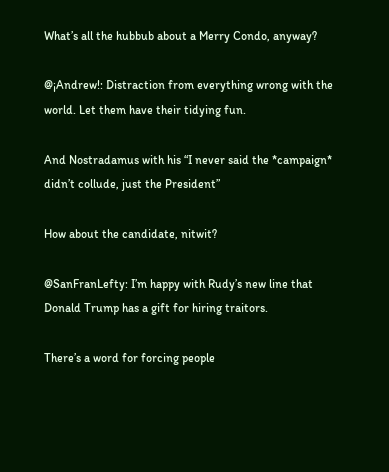What’s all the hubbub about a Merry Condo, anyway?

@¡Andrew!: Distraction from everything wrong with the world. Let them have their tidying fun.

And Nostradamus with his “I never said the *campaign* didn’t collude, just the President”

How about the candidate, nitwit?

@SanFranLefty: I’m happy with Rudy’s new line that Donald Trump has a gift for hiring traitors.

There’s a word for forcing people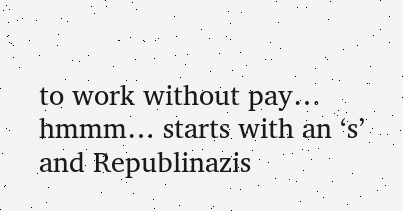to work without pay… hmmm… starts with an ‘s’ and Republinazis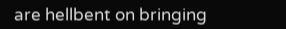are hellbent on bringing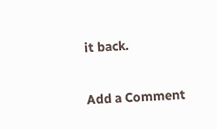it back.

Add a Comment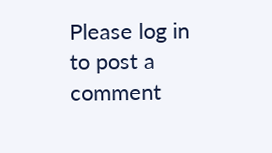Please log in to post a comment